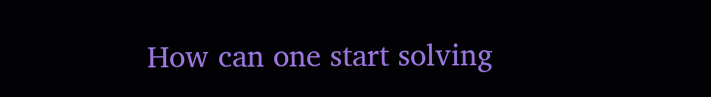How can one start solving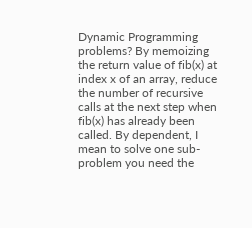Dynamic Programming problems? By memoizing the return value of fib(x) at index x of an array, reduce the number of recursive calls at the next step when fib(x) has already been called. By dependent, I mean to solve one sub-problem you need the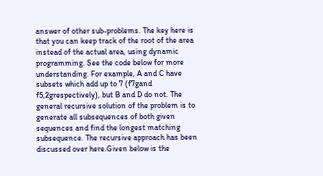answer of other sub-problems. The key here is that you can keep track of the root of the area instead of the actual area, using dynamic programming. See the code below for more understanding. For example, A and C have subsets which add up to 7 (f7gand f5,2grespectively), but B and D do not. The general recursive solution of the problem is to generate all subsequences of both given sequences and find the longest matching subsequence. The recursive approach has been discussed over here.Given below is the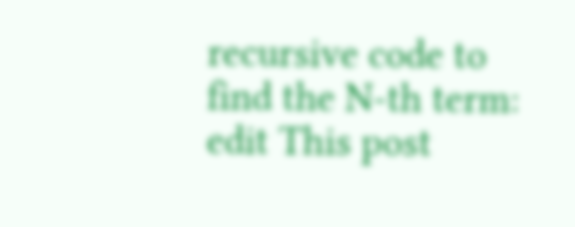recursive code to find the N-th term: edit This post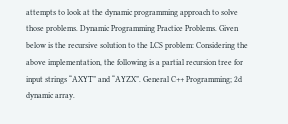attempts to look at the dynamic programming approach to solve those problems. Dynamic Programming Practice Problems. Given below is the recursive solution to the LCS problem: Considering the above implementation, the following is a partial recursion tree for input strings “AXYT” and “AYZX”. General C++ Programming; 2d dynamic array.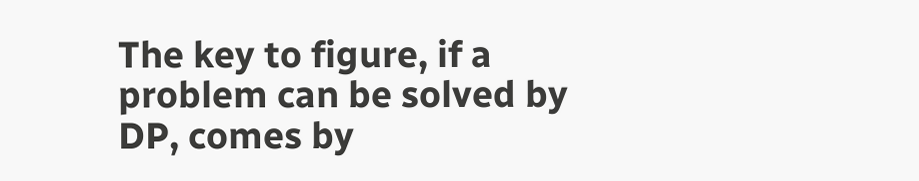The key to figure, if a problem can be solved by DP, comes by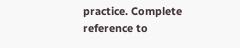practice. Complete reference to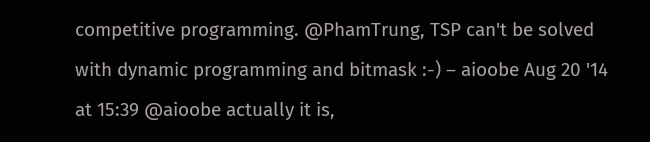competitive programming. @PhamTrung, TSP can't be solved with dynamic programming and bitmask :-) – aioobe Aug 20 '14 at 15:39 @aioobe actually it is,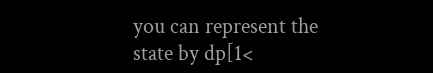you can represent the state by dp[1<